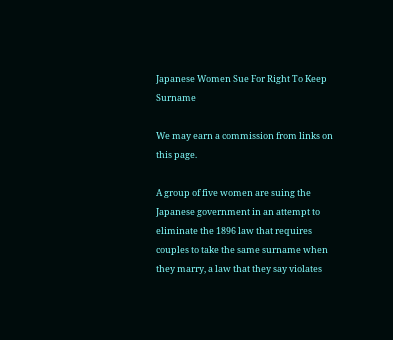Japanese Women Sue For Right To Keep Surname

We may earn a commission from links on this page.

A group of five women are suing the Japanese government in an attempt to eliminate the 1896 law that requires couples to take the same surname when they marry, a law that they say violates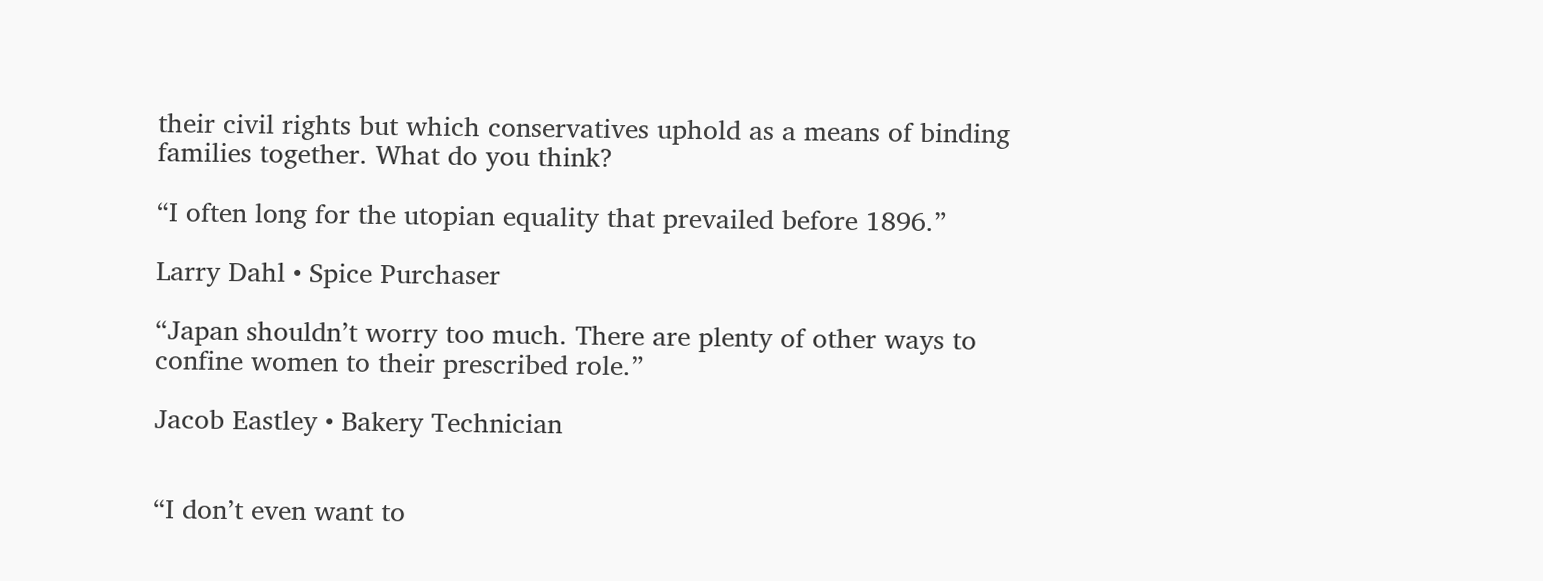their civil rights but which conservatives uphold as a means of binding families together. What do you think?

“I often long for the utopian equality that prevailed before 1896.”

Larry Dahl • Spice Purchaser

“Japan shouldn’t worry too much. There are plenty of other ways to confine women to their prescribed role.”

Jacob Eastley • Bakery Technician


“I don’t even want to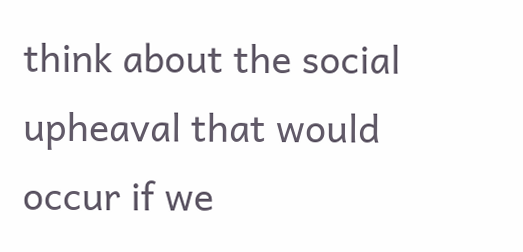think about the social upheaval that would occur if we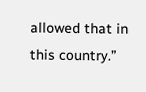allowed that in this country.”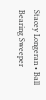Stacey Longeran • Ball Bearing Sweeper